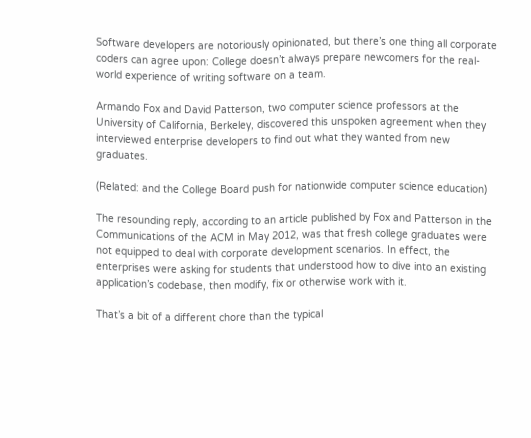Software developers are notoriously opinionated, but there’s one thing all corporate coders can agree upon: College doesn’t always prepare newcomers for the real-world experience of writing software on a team.

Armando Fox and David Patterson, two computer science professors at the University of California, Berkeley, discovered this unspoken agreement when they interviewed enterprise developers to find out what they wanted from new graduates.

(Related: and the College Board push for nationwide computer science education)

The resounding reply, according to an article published by Fox and Patterson in the Communications of the ACM in May 2012, was that fresh college graduates were not equipped to deal with corporate development scenarios. In effect, the enterprises were asking for students that understood how to dive into an existing application’s codebase, then modify, fix or otherwise work with it.

That’s a bit of a different chore than the typical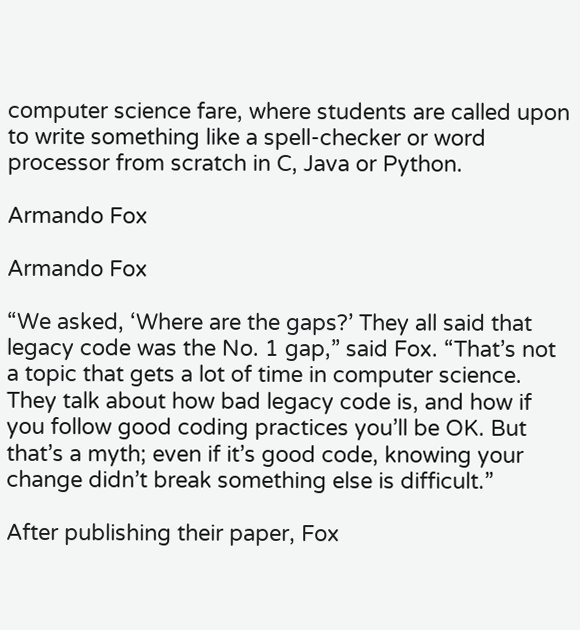computer science fare, where students are called upon to write something like a spell-checker or word processor from scratch in C, Java or Python.

Armando Fox

Armando Fox

“We asked, ‘Where are the gaps?’ They all said that legacy code was the No. 1 gap,” said Fox. “That’s not a topic that gets a lot of time in computer science. They talk about how bad legacy code is, and how if you follow good coding practices you’ll be OK. But that’s a myth; even if it’s good code, knowing your change didn’t break something else is difficult.”

After publishing their paper, Fox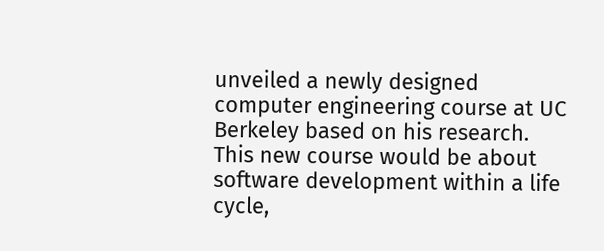unveiled a newly designed computer engineering course at UC Berkeley based on his research. This new course would be about software development within a life cycle,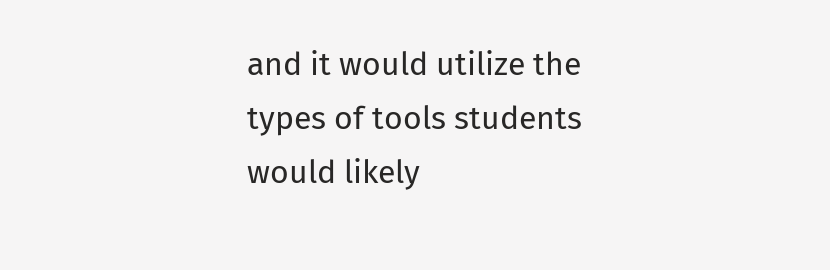and it would utilize the types of tools students would likely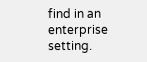find in an enterprise setting.